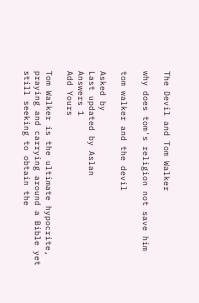The Devil and Tom Walker

why does tom's religion not save him

tom walker and the devil

Asked by
Last updated by Aslan
Answers 1
Add Yours

Tom Walker is the ultimate hypocrite, praying and carrying around a Bible yet still seeking to obtain the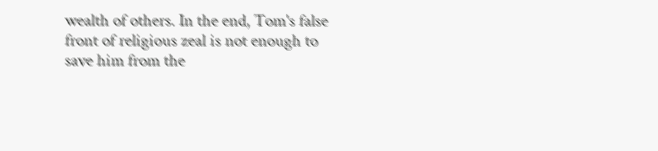wealth of others. In the end, Tom's false front of religious zeal is not enough to save him from the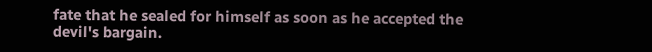fate that he sealed for himself as soon as he accepted the devil's bargain.